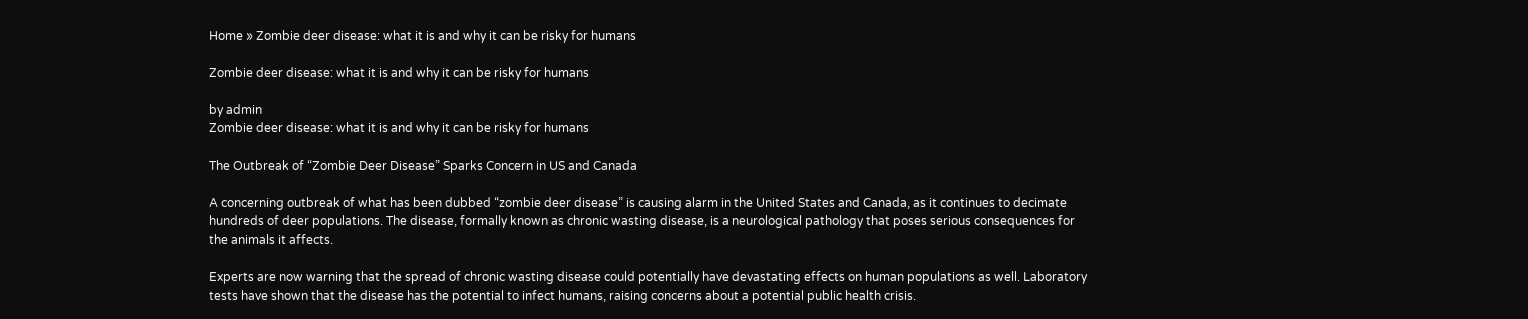Home » Zombie deer disease: what it is and why it can be risky for humans

Zombie deer disease: what it is and why it can be risky for humans

by admin
Zombie deer disease: what it is and why it can be risky for humans

The Outbreak of “Zombie Deer Disease” Sparks Concern in US and Canada

A concerning outbreak of what has been dubbed “zombie deer disease” is causing alarm in the United States and Canada, as it continues to decimate hundreds of deer populations. The disease, formally known as chronic wasting disease, is a neurological pathology that poses serious consequences for the animals it affects.

Experts are now warning that the spread of chronic wasting disease could potentially have devastating effects on human populations as well. Laboratory tests have shown that the disease has the potential to infect humans, raising concerns about a potential public health crisis.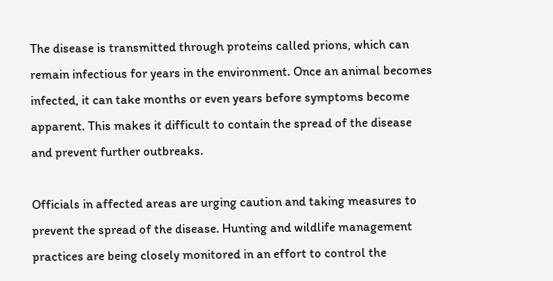The disease is transmitted through proteins called prions, which can remain infectious for years in the environment. Once an animal becomes infected, it can take months or even years before symptoms become apparent. This makes it difficult to contain the spread of the disease and prevent further outbreaks.

Officials in affected areas are urging caution and taking measures to prevent the spread of the disease. Hunting and wildlife management practices are being closely monitored in an effort to control the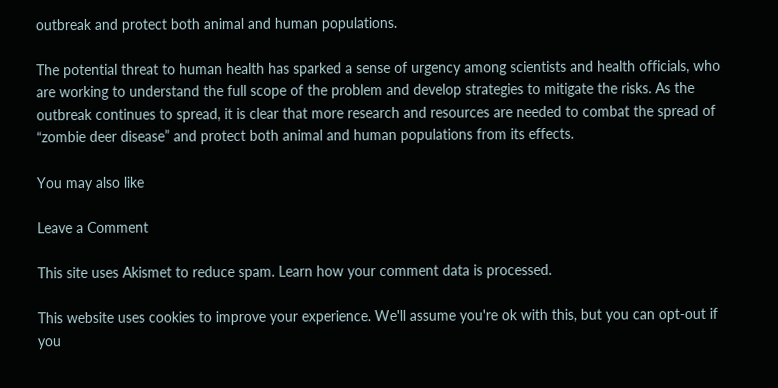outbreak and protect both animal and human populations.

The potential threat to human health has sparked a sense of urgency among scientists and health officials, who are working to understand the full scope of the problem and develop strategies to mitigate the risks. As the outbreak continues to spread, it is clear that more research and resources are needed to combat the spread of “zombie deer disease” and protect both animal and human populations from its effects.

You may also like

Leave a Comment

This site uses Akismet to reduce spam. Learn how your comment data is processed.

This website uses cookies to improve your experience. We'll assume you're ok with this, but you can opt-out if you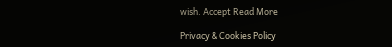wish. Accept Read More

Privacy & Cookies Policy